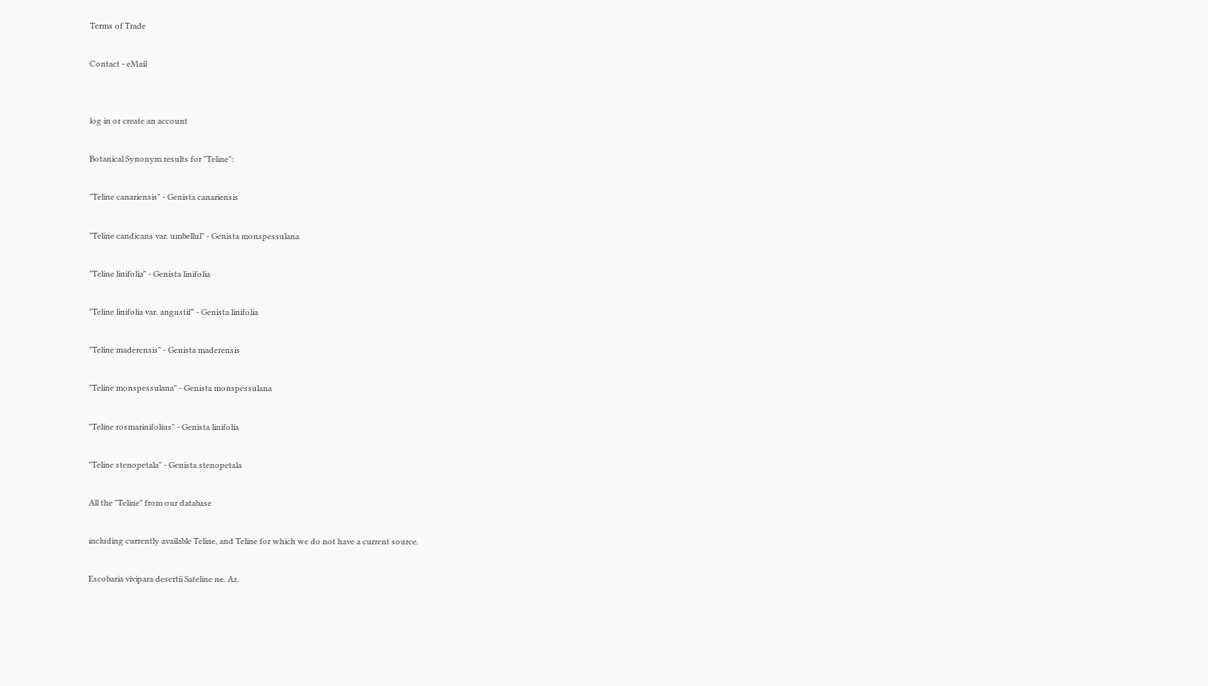Terms of Trade

Contact - eMail


log in or create an account

Botanical Synonym results for "Teline":

"Teline canariensis" - Genista canariensis

"Teline candicans var. umbellul" - Genista monspessulana

"Teline linifolia" - Genista linifolia

"Teline linifolia var. angustif" - Genista linifolia

"Teline maderensis" - Genista maderensis

"Teline monspessulana" - Genista monspessulana

"Teline rosmarinifolius" - Genista linifolia

"Teline stenopetala" - Genista stenopetala

All the "Teline" from our database

including currently available Teline, and Teline for which we do not have a current source.

Escobaria vivipara desertii Sateline ne. Az.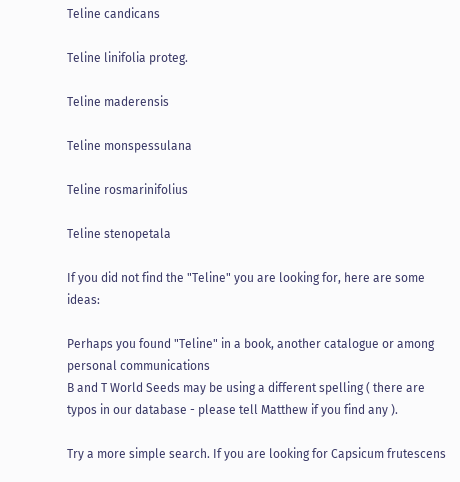Teline candicans

Teline linifolia proteg.

Teline maderensis

Teline monspessulana

Teline rosmarinifolius

Teline stenopetala

If you did not find the "Teline" you are looking for, here are some ideas:

Perhaps you found "Teline" in a book, another catalogue or among personal communications
B and T World Seeds may be using a different spelling ( there are typos in our database - please tell Matthew if you find any ).

Try a more simple search. If you are looking for Capsicum frutescens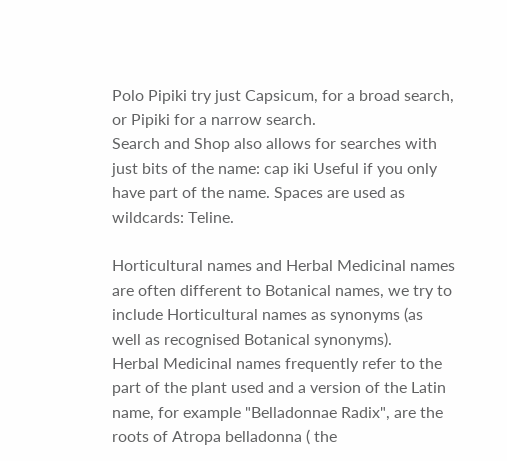Polo Pipiki try just Capsicum, for a broad search, or Pipiki for a narrow search.
Search and Shop also allows for searches with just bits of the name: cap iki Useful if you only have part of the name. Spaces are used as wildcards: Teline.

Horticultural names and Herbal Medicinal names are often different to Botanical names, we try to include Horticultural names as synonyms (as well as recognised Botanical synonyms).
Herbal Medicinal names frequently refer to the part of the plant used and a version of the Latin name, for example "Belladonnae Radix", are the roots of Atropa belladonna ( the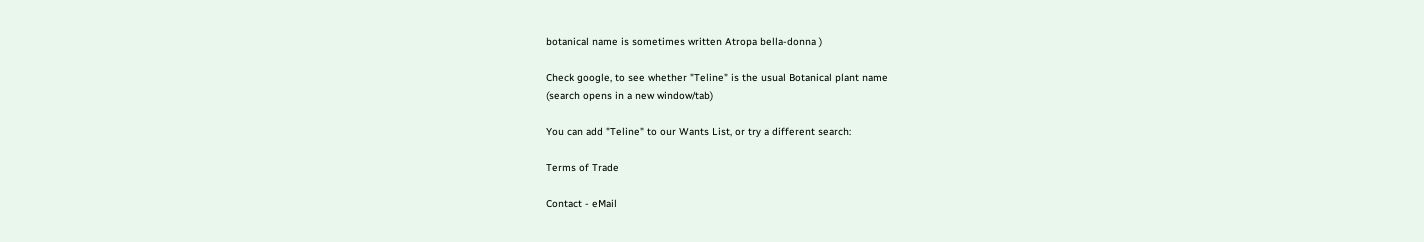botanical name is sometimes written Atropa bella-donna )

Check google, to see whether "Teline" is the usual Botanical plant name
(search opens in a new window/tab)

You can add "Teline" to our Wants List, or try a different search:

Terms of Trade

Contact - eMail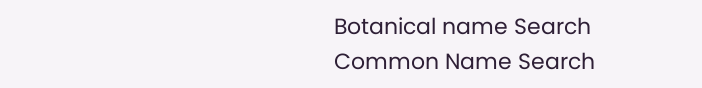Botanical name Search
Common Name Search